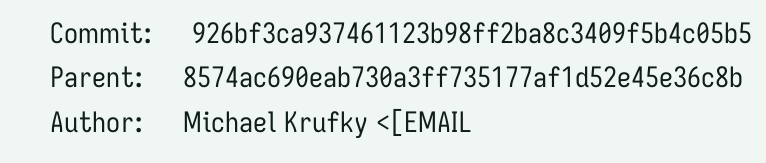Commit:     926bf3ca937461123b98ff2ba8c3409f5b4c05b5
Parent:     8574ac690eab730a3ff735177af1d52e45e36c8b
Author:     Michael Krufky <[EMAIL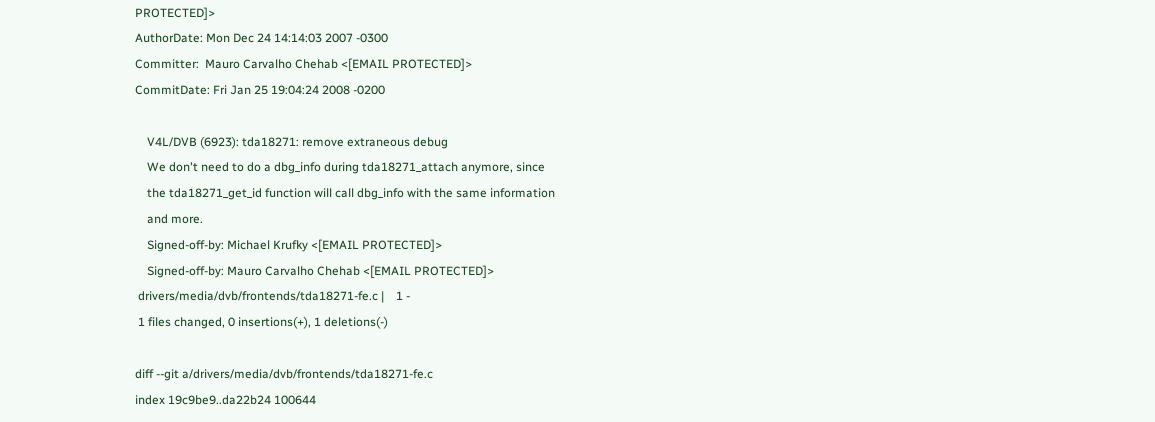PROTECTED]>
AuthorDate: Mon Dec 24 14:14:03 2007 -0300
Committer:  Mauro Carvalho Chehab <[EMAIL PROTECTED]>
CommitDate: Fri Jan 25 19:04:24 2008 -0200

    V4L/DVB (6923): tda18271: remove extraneous debug
    We don't need to do a dbg_info during tda18271_attach anymore, since
    the tda18271_get_id function will call dbg_info with the same information
    and more.
    Signed-off-by: Michael Krufky <[EMAIL PROTECTED]>
    Signed-off-by: Mauro Carvalho Chehab <[EMAIL PROTECTED]>
 drivers/media/dvb/frontends/tda18271-fe.c |    1 -
 1 files changed, 0 insertions(+), 1 deletions(-)

diff --git a/drivers/media/dvb/frontends/tda18271-fe.c
index 19c9be9..da22b24 100644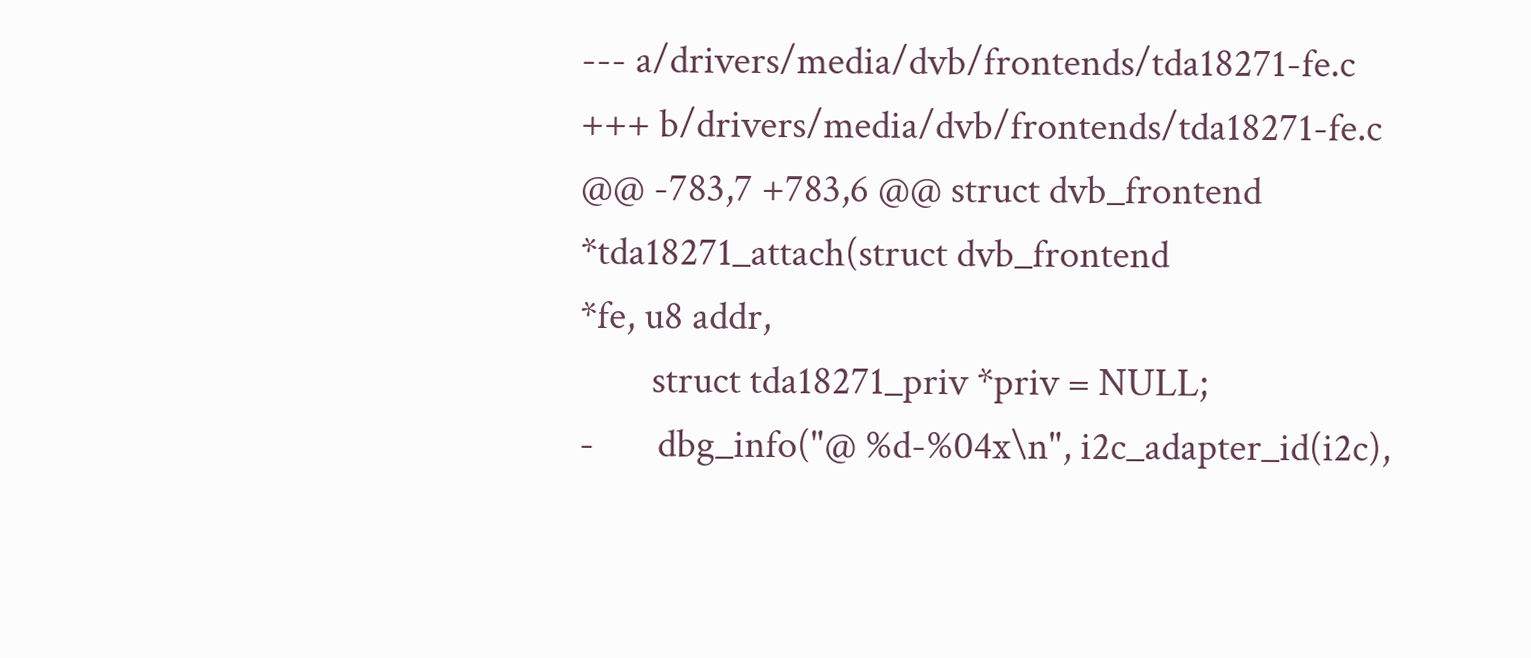--- a/drivers/media/dvb/frontends/tda18271-fe.c
+++ b/drivers/media/dvb/frontends/tda18271-fe.c
@@ -783,7 +783,6 @@ struct dvb_frontend *tda18271_attach(struct dvb_frontend
*fe, u8 addr,
        struct tda18271_priv *priv = NULL;
-       dbg_info("@ %d-%04x\n", i2c_adapter_id(i2c),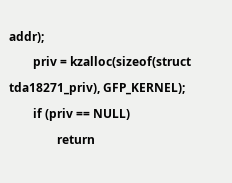addr);
        priv = kzalloc(sizeof(struct tda18271_priv), GFP_KERNEL);
        if (priv == NULL)
                return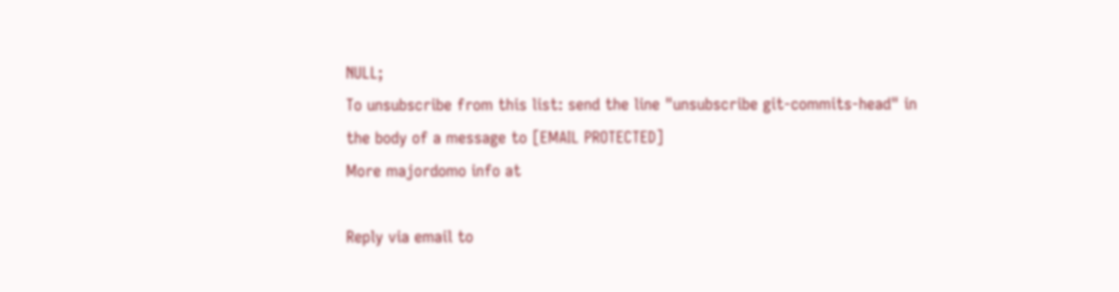NULL;
To unsubscribe from this list: send the line "unsubscribe git-commits-head" in
the body of a message to [EMAIL PROTECTED]
More majordomo info at

Reply via email to